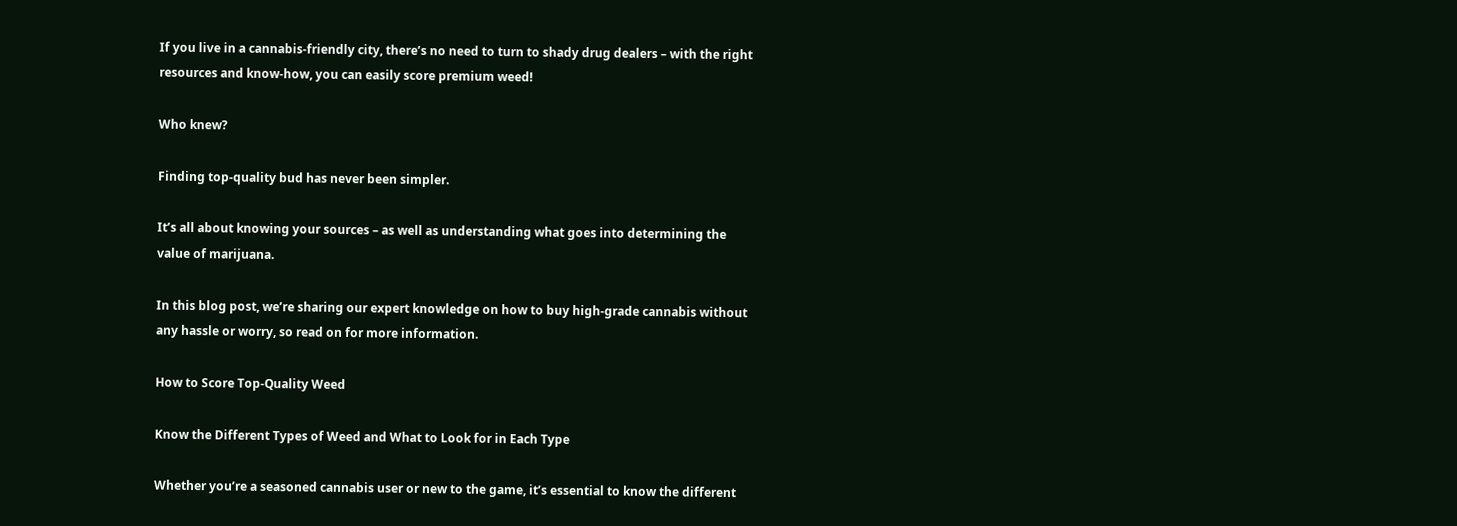If you live in a cannabis-friendly city, there’s no need to turn to shady drug dealers – with the right resources and know-how, you can easily score premium weed!

Who knew?

Finding top-quality bud has never been simpler.

It’s all about knowing your sources – as well as understanding what goes into determining the value of marijuana.

In this blog post, we’re sharing our expert knowledge on how to buy high-grade cannabis without any hassle or worry, so read on for more information.

How to Score Top-Quality Weed

Know the Different Types of Weed and What to Look for in Each Type

Whether you’re a seasoned cannabis user or new to the game, it’s essential to know the different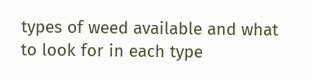types of weed available and what to look for in each type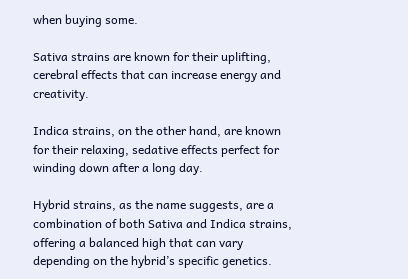when buying some.

Sativa strains are known for their uplifting, cerebral effects that can increase energy and creativity.

Indica strains, on the other hand, are known for their relaxing, sedative effects perfect for winding down after a long day.

Hybrid strains, as the name suggests, are a combination of both Sativa and Indica strains, offering a balanced high that can vary depending on the hybrid’s specific genetics.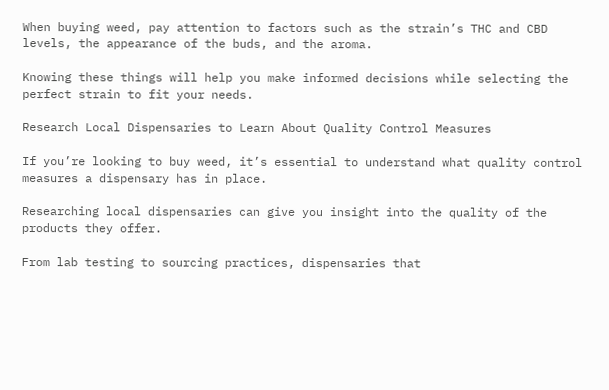When buying weed, pay attention to factors such as the strain’s THC and CBD levels, the appearance of the buds, and the aroma.

Knowing these things will help you make informed decisions while selecting the perfect strain to fit your needs.

Research Local Dispensaries to Learn About Quality Control Measures

If you’re looking to buy weed, it’s essential to understand what quality control measures a dispensary has in place.

Researching local dispensaries can give you insight into the quality of the products they offer.

From lab testing to sourcing practices, dispensaries that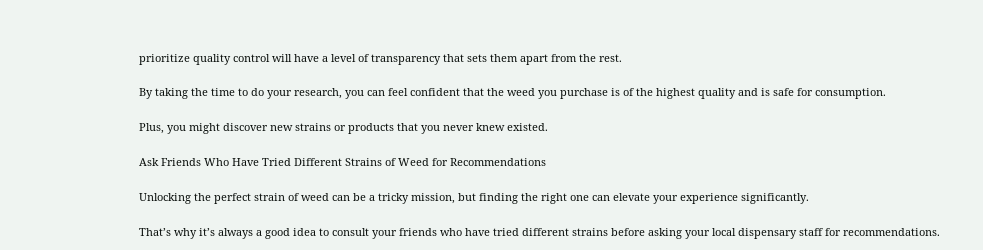prioritize quality control will have a level of transparency that sets them apart from the rest.

By taking the time to do your research, you can feel confident that the weed you purchase is of the highest quality and is safe for consumption.

Plus, you might discover new strains or products that you never knew existed.

Ask Friends Who Have Tried Different Strains of Weed for Recommendations

Unlocking the perfect strain of weed can be a tricky mission, but finding the right one can elevate your experience significantly.

That’s why it’s always a good idea to consult your friends who have tried different strains before asking your local dispensary staff for recommendations.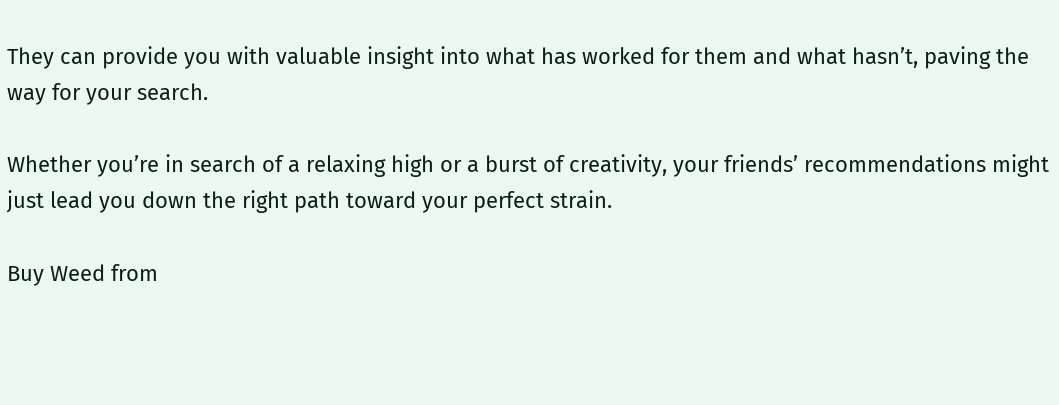They can provide you with valuable insight into what has worked for them and what hasn’t, paving the way for your search.

Whether you’re in search of a relaxing high or a burst of creativity, your friends’ recommendations might just lead you down the right path toward your perfect strain.

Buy Weed from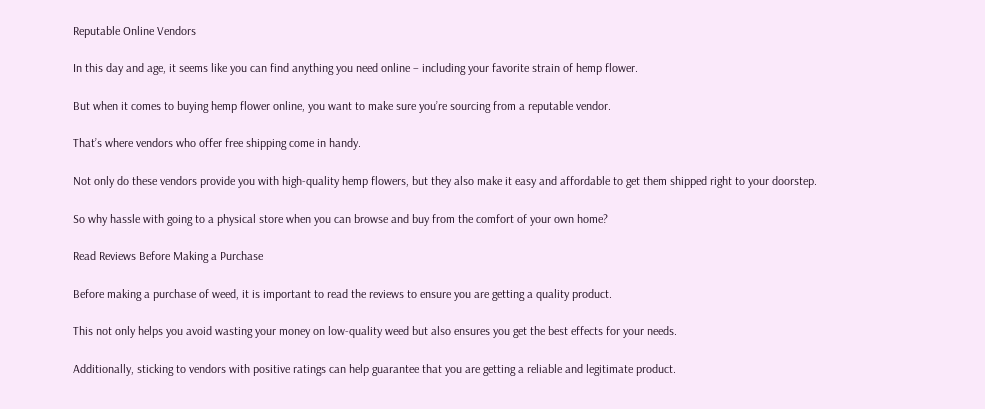Reputable Online Vendors

In this day and age, it seems like you can find anything you need online – including your favorite strain of hemp flower.

But when it comes to buying hemp flower online, you want to make sure you’re sourcing from a reputable vendor.

That’s where vendors who offer free shipping come in handy.

Not only do these vendors provide you with high-quality hemp flowers, but they also make it easy and affordable to get them shipped right to your doorstep.

So why hassle with going to a physical store when you can browse and buy from the comfort of your own home?

Read Reviews Before Making a Purchase

Before making a purchase of weed, it is important to read the reviews to ensure you are getting a quality product.

This not only helps you avoid wasting your money on low-quality weed but also ensures you get the best effects for your needs.

Additionally, sticking to vendors with positive ratings can help guarantee that you are getting a reliable and legitimate product.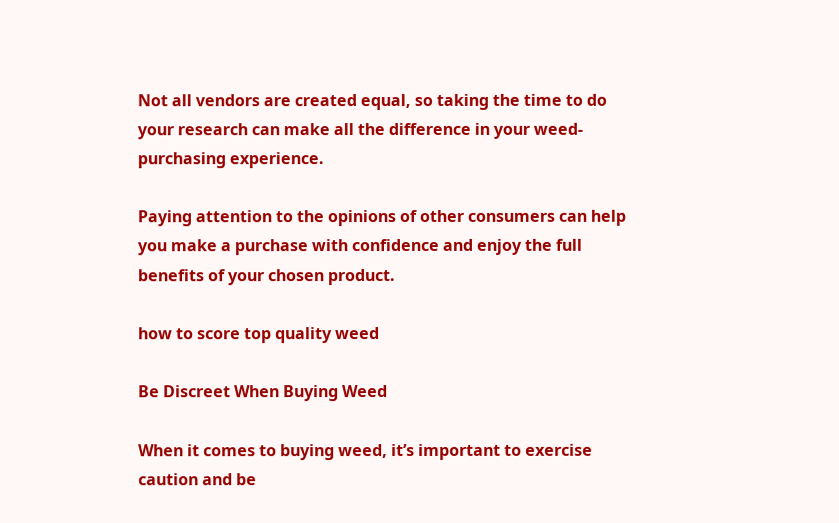Not all vendors are created equal, so taking the time to do your research can make all the difference in your weed-purchasing experience.

Paying attention to the opinions of other consumers can help you make a purchase with confidence and enjoy the full benefits of your chosen product.

how to score top quality weed

Be Discreet When Buying Weed

When it comes to buying weed, it’s important to exercise caution and be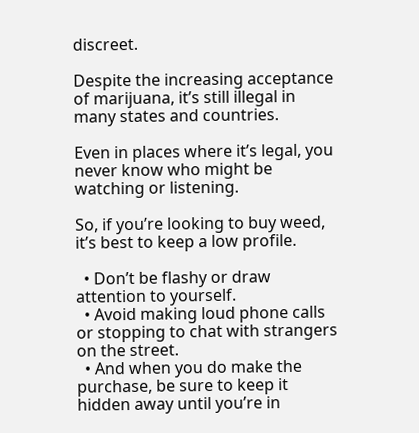discreet.

Despite the increasing acceptance of marijuana, it’s still illegal in many states and countries.

Even in places where it’s legal, you never know who might be watching or listening.

So, if you’re looking to buy weed, it’s best to keep a low profile.

  • Don’t be flashy or draw attention to yourself.
  • Avoid making loud phone calls or stopping to chat with strangers on the street.
  • And when you do make the purchase, be sure to keep it hidden away until you’re in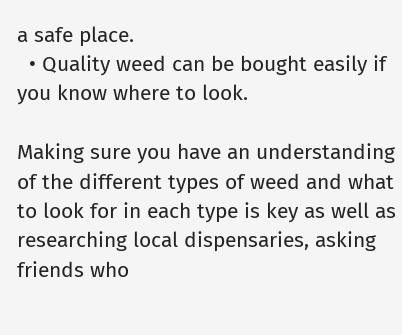a safe place.
  • Quality weed can be bought easily if you know where to look.

Making sure you have an understanding of the different types of weed and what to look for in each type is key as well as researching local dispensaries, asking friends who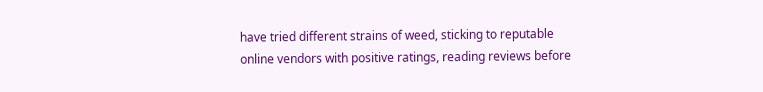have tried different strains of weed, sticking to reputable online vendors with positive ratings, reading reviews before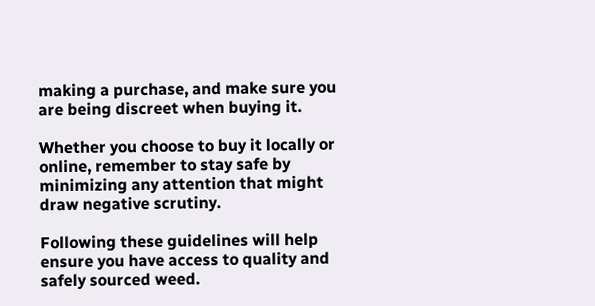making a purchase, and make sure you are being discreet when buying it.

Whether you choose to buy it locally or online, remember to stay safe by minimizing any attention that might draw negative scrutiny.

Following these guidelines will help ensure you have access to quality and safely sourced weed.